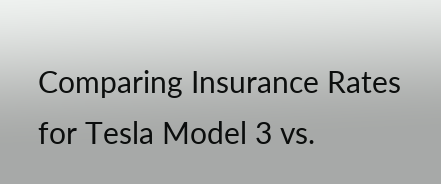Comparing Insurance Rates for Tesla Model 3 vs.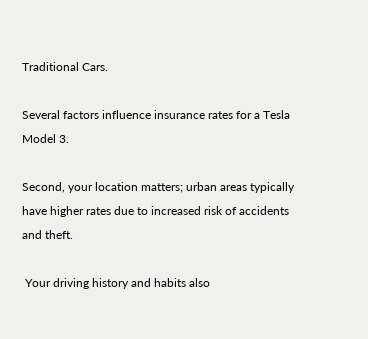Traditional Cars.

Several factors influence insurance rates for a Tesla Model 3.

Second, your location matters; urban areas typically have higher rates due to increased risk of accidents and theft.

 Your driving history and habits also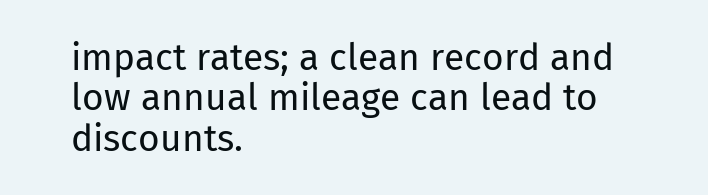impact rates; a clean record and low annual mileage can lead to discounts.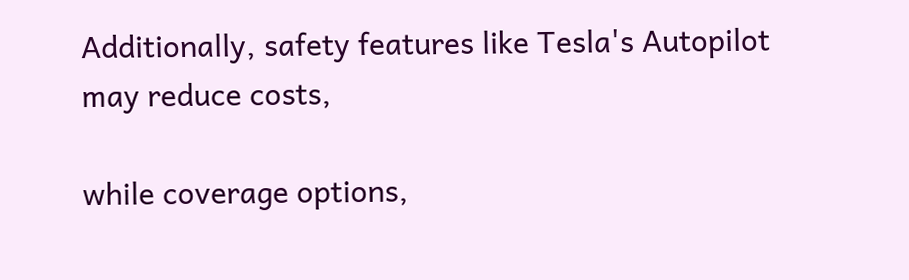Additionally, safety features like Tesla's Autopilot may reduce costs,

while coverage options,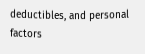deductibles, and personal factors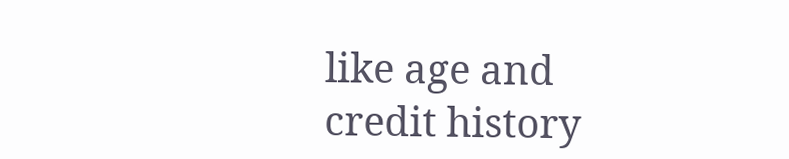like age and credit history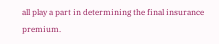all play a part in determining the final insurance premium.